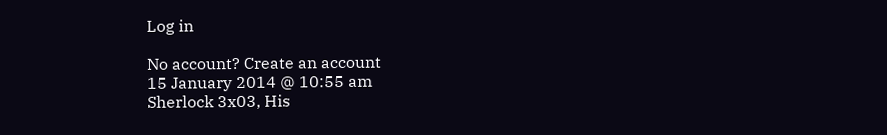Log in

No account? Create an account
15 January 2014 @ 10:55 am
Sherlock 3x03, His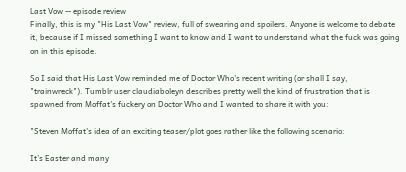Last Vow -- episode review
Finally, this is my "His Last Vow" review, full of swearing and spoilers. Anyone is welcome to debate it, because if I missed something I want to know and I want to understand what the fuck was going on in this episode.

So I said that His Last Vow reminded me of Doctor Who's recent writing (or shall I say, "trainwreck"). Tumblr user claudiaboleyn describes pretty well the kind of frustration that is spawned from Moffat's fuckery on Doctor Who and I wanted to share it with you:

"Steven Moffat’s idea of an exciting teaser/plot goes rather like the following scenario:

It’s Easter and many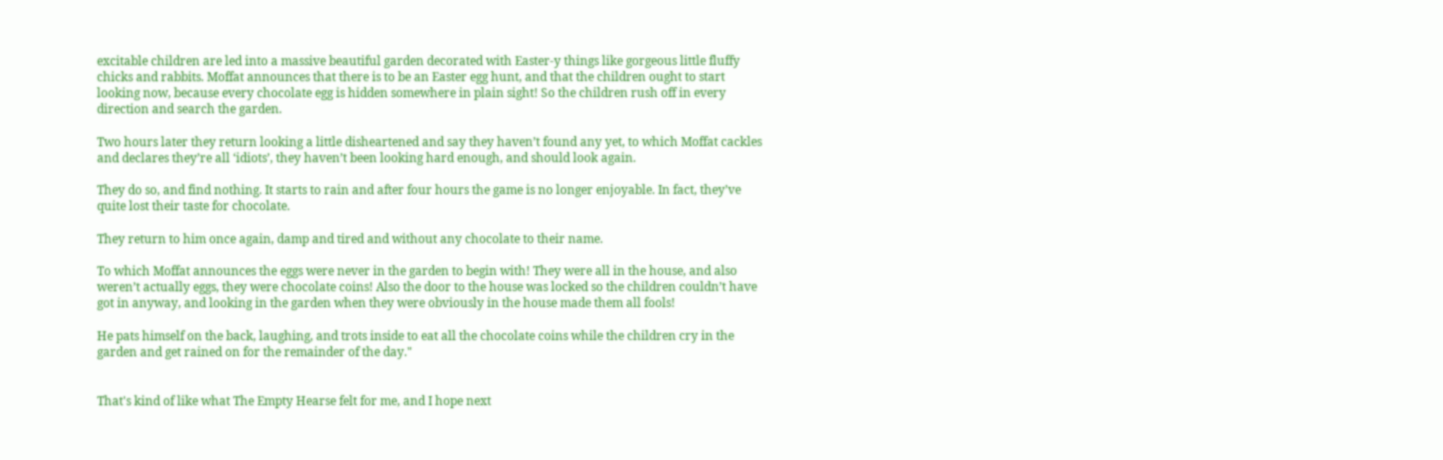excitable children are led into a massive beautiful garden decorated with Easter-y things like gorgeous little fluffy chicks and rabbits. Moffat announces that there is to be an Easter egg hunt, and that the children ought to start looking now, because every chocolate egg is hidden somewhere in plain sight! So the children rush off in every direction and search the garden.

Two hours later they return looking a little disheartened and say they haven’t found any yet, to which Moffat cackles and declares they’re all ‘idiots’, they haven’t been looking hard enough, and should look again.

They do so, and find nothing. It starts to rain and after four hours the game is no longer enjoyable. In fact, they’ve quite lost their taste for chocolate.

They return to him once again, damp and tired and without any chocolate to their name.

To which Moffat announces the eggs were never in the garden to begin with! They were all in the house, and also weren’t actually eggs, they were chocolate coins! Also the door to the house was locked so the children couldn’t have got in anyway, and looking in the garden when they were obviously in the house made them all fools!

He pats himself on the back, laughing, and trots inside to eat all the chocolate coins while the children cry in the garden and get rained on for the remainder of the day."


That's kind of like what The Empty Hearse felt for me, and I hope next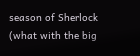season of Sherlock (what with the big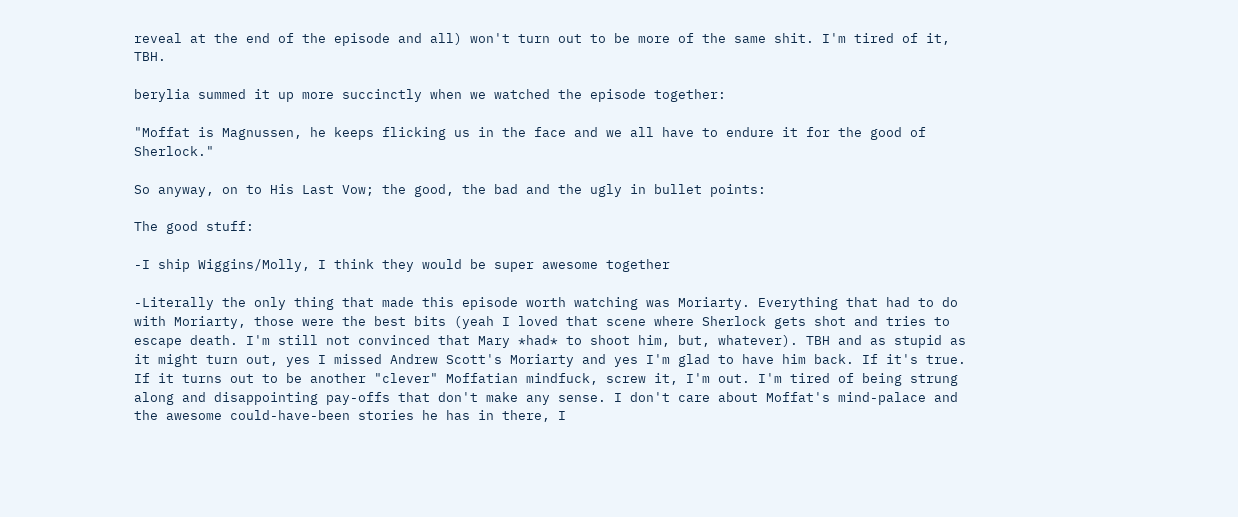reveal at the end of the episode and all) won't turn out to be more of the same shit. I'm tired of it, TBH.

berylia summed it up more succinctly when we watched the episode together:

"Moffat is Magnussen, he keeps flicking us in the face and we all have to endure it for the good of Sherlock."

So anyway, on to His Last Vow; the good, the bad and the ugly in bullet points:

The good stuff:

-I ship Wiggins/Molly, I think they would be super awesome together

-Literally the only thing that made this episode worth watching was Moriarty. Everything that had to do with Moriarty, those were the best bits (yeah I loved that scene where Sherlock gets shot and tries to escape death. I'm still not convinced that Mary *had* to shoot him, but, whatever). TBH and as stupid as it might turn out, yes I missed Andrew Scott's Moriarty and yes I'm glad to have him back. If it's true. If it turns out to be another "clever" Moffatian mindfuck, screw it, I'm out. I'm tired of being strung along and disappointing pay-offs that don't make any sense. I don't care about Moffat's mind-palace and the awesome could-have-been stories he has in there, I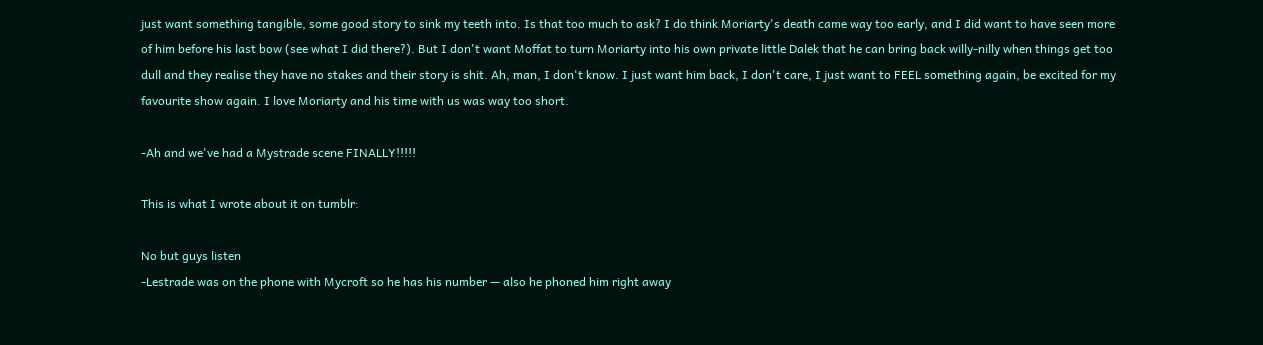just want something tangible, some good story to sink my teeth into. Is that too much to ask? I do think Moriarty's death came way too early, and I did want to have seen more of him before his last bow (see what I did there?). But I don't want Moffat to turn Moriarty into his own private little Dalek that he can bring back willy-nilly when things get too dull and they realise they have no stakes and their story is shit. Ah, man, I don't know. I just want him back, I don't care, I just want to FEEL something again, be excited for my favourite show again. I love Moriarty and his time with us was way too short.

-Ah and we've had a Mystrade scene FINALLY!!!!!

This is what I wrote about it on tumblr:

No but guys listen
-Lestrade was on the phone with Mycroft so he has his number — also he phoned him right away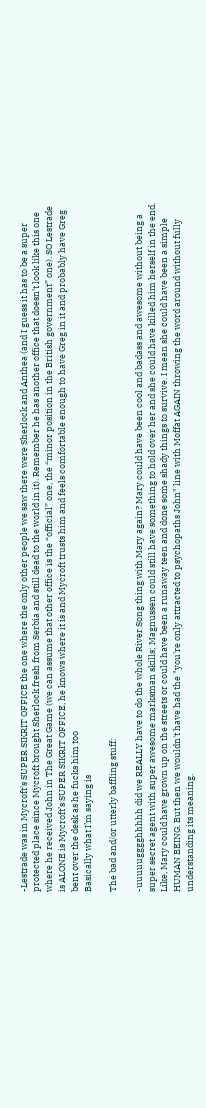-Lestrade was in Mycroft’s SUPER SIKRIT OFFICE the one where the only other people we saw there were Sherlock and Anthea (and I guess it has to be a super protected place since Mycroft brought Sherlock fresh from Serbia and still dead to the world in it). Remember he has another office that doesn’t look like this one where he received John in The Great Game (we can assume that other office is the “official” one, the “minor position in the British government” one). SO Lestrade is ALONE is Mycroft’s SUPER SIKRIT OFFICE, he knows where it is and Mycroft trusts him and feels comfortable enough to have Greg in it and probably have Greg bent over the desk as he fucks him too
Basically what I’m saying is

The bad and/or utterly baffling stuff:

-uuuuugggghhhhh did we REALLY have to do the whole River Song thing with Mary again? Mary could have been cool and badass and awesome without being a super secret agent with super awesome marksman skills; Magnussen could still have something to hold over her and she could have killed him herself in the end. Like, Mary could have grown up on the streets or could have been a runaway teen and done some shady things to survive. I mean she could have been a simple HUMAN BEING. But then we wouldn't have had the "you're only attracted to psychopaths John" line with Moffat AGAIN throwing the word around without fully understanding its meaning.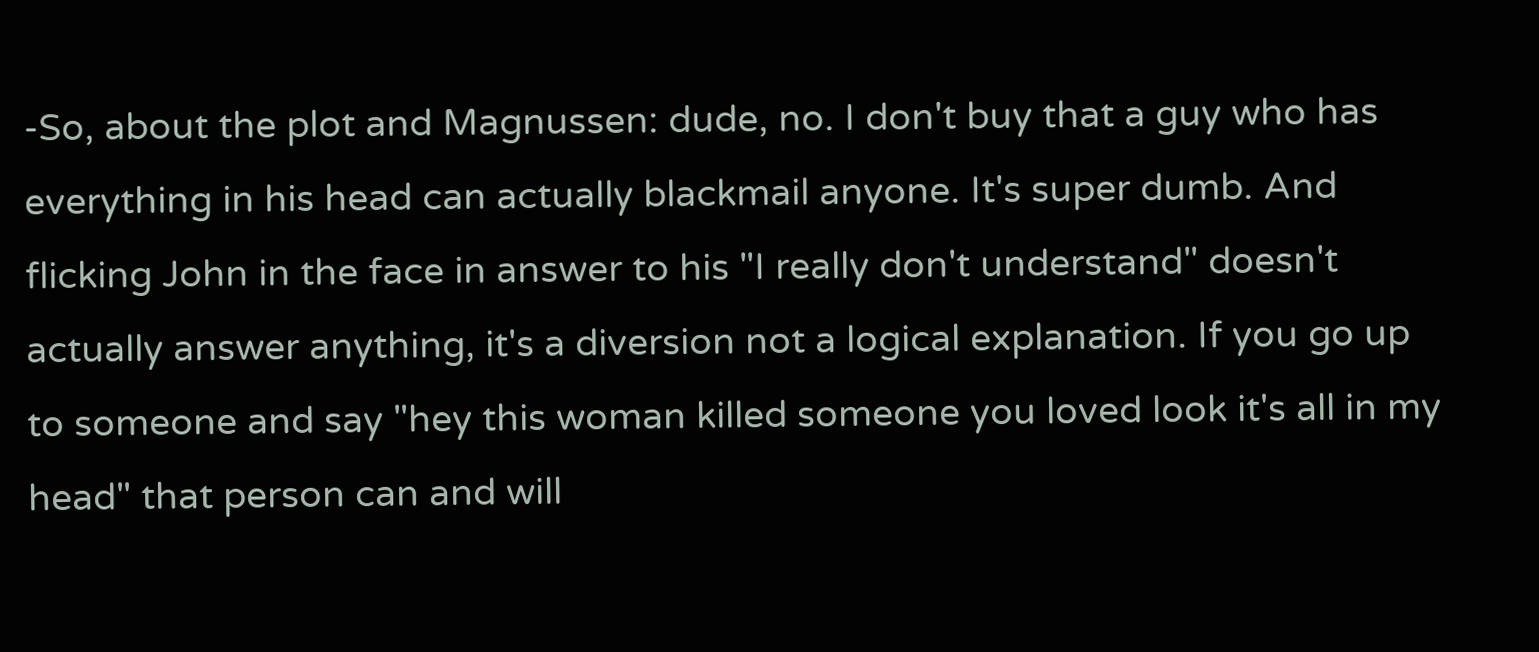-So, about the plot and Magnussen: dude, no. I don't buy that a guy who has everything in his head can actually blackmail anyone. It's super dumb. And flicking John in the face in answer to his "I really don't understand" doesn't actually answer anything, it's a diversion not a logical explanation. If you go up to someone and say "hey this woman killed someone you loved look it's all in my head" that person can and will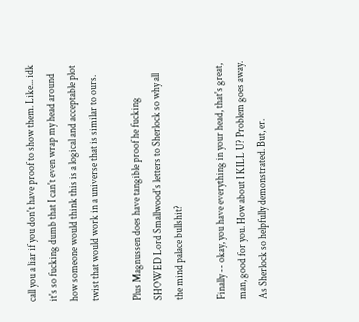call you a liar if you don't have proof to show them. Like... idk it's so fucking dumb that I can't even wrap my head around how someone would think this is a logical and acceptable plot twist that would work in a universe that is similar to ours.

Plus Magnussen does have tangible proof he fucking SHOWED Lord Smallwood's letters to Sherlock so why all the mind palace bullshit?

Finally -- okay, you have everything in your head, that's great, man, good for you. How about I KILL U? Problem goes away. As Sherlock so helpfully demonstrated. But, er.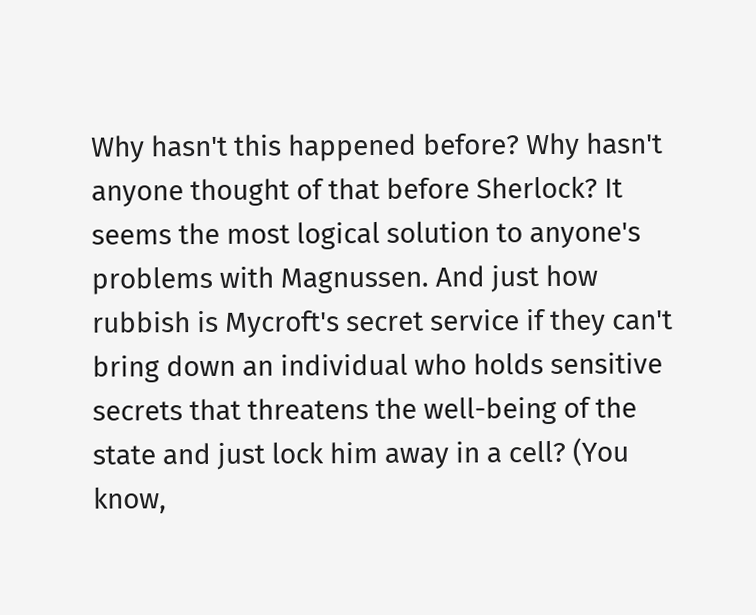Why hasn't this happened before? Why hasn't anyone thought of that before Sherlock? It seems the most logical solution to anyone's problems with Magnussen. And just how rubbish is Mycroft's secret service if they can't bring down an individual who holds sensitive secrets that threatens the well-being of the state and just lock him away in a cell? (You know,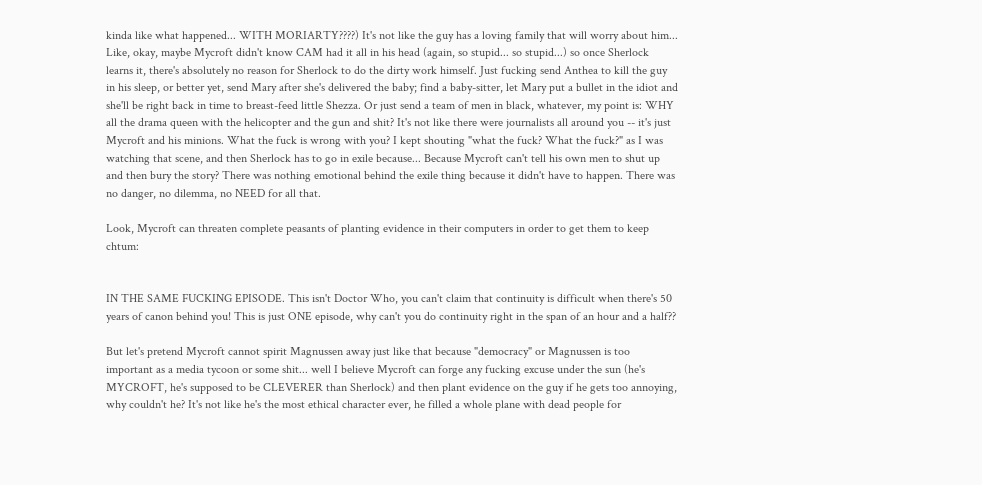kinda like what happened... WITH MORIARTY????) It's not like the guy has a loving family that will worry about him... Like, okay, maybe Mycroft didn't know CAM had it all in his head (again, so stupid... so stupid...) so once Sherlock learns it, there's absolutely no reason for Sherlock to do the dirty work himself. Just fucking send Anthea to kill the guy in his sleep, or better yet, send Mary after she's delivered the baby; find a baby-sitter, let Mary put a bullet in the idiot and she'll be right back in time to breast-feed little Shezza. Or just send a team of men in black, whatever, my point is: WHY all the drama queen with the helicopter and the gun and shit? It's not like there were journalists all around you -- it's just Mycroft and his minions. What the fuck is wrong with you? I kept shouting "what the fuck? What the fuck?" as I was watching that scene, and then Sherlock has to go in exile because... Because Mycroft can't tell his own men to shut up and then bury the story? There was nothing emotional behind the exile thing because it didn't have to happen. There was no danger, no dilemma, no NEED for all that.

Look, Mycroft can threaten complete peasants of planting evidence in their computers in order to get them to keep chtum:


IN THE SAME FUCKING EPISODE. This isn't Doctor Who, you can't claim that continuity is difficult when there's 50 years of canon behind you! This is just ONE episode, why can't you do continuity right in the span of an hour and a half??

But let's pretend Mycroft cannot spirit Magnussen away just like that because "democracy" or Magnussen is too important as a media tycoon or some shit... well I believe Mycroft can forge any fucking excuse under the sun (he's MYCROFT, he's supposed to be CLEVERER than Sherlock) and then plant evidence on the guy if he gets too annoying, why couldn't he? It's not like he's the most ethical character ever, he filled a whole plane with dead people for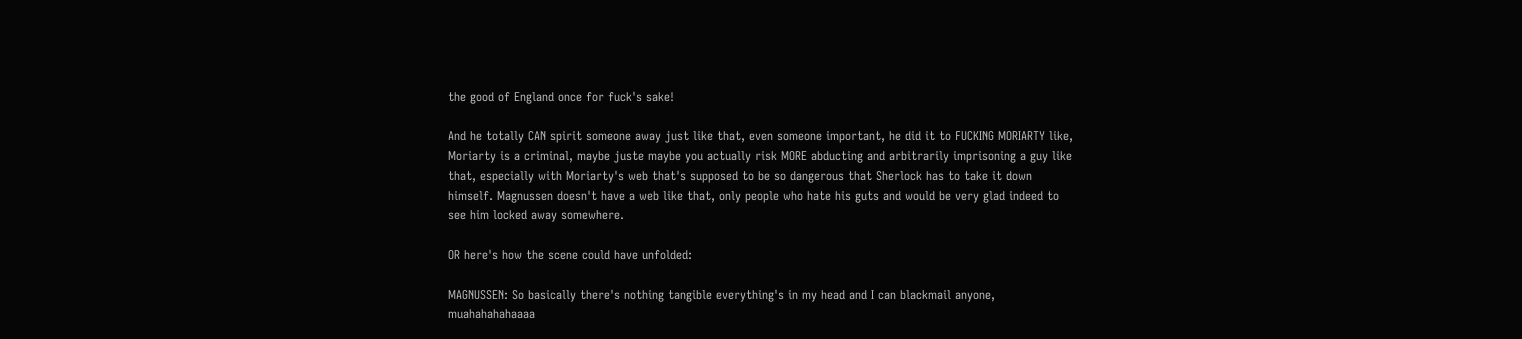the good of England once for fuck's sake!

And he totally CAN spirit someone away just like that, even someone important, he did it to FUCKING MORIARTY like, Moriarty is a criminal, maybe juste maybe you actually risk MORE abducting and arbitrarily imprisoning a guy like that, especially with Moriarty's web that's supposed to be so dangerous that Sherlock has to take it down himself. Magnussen doesn't have a web like that, only people who hate his guts and would be very glad indeed to see him locked away somewhere.

OR here's how the scene could have unfolded:

MAGNUSSEN: So basically there's nothing tangible everything's in my head and I can blackmail anyone, muahahahahaaaa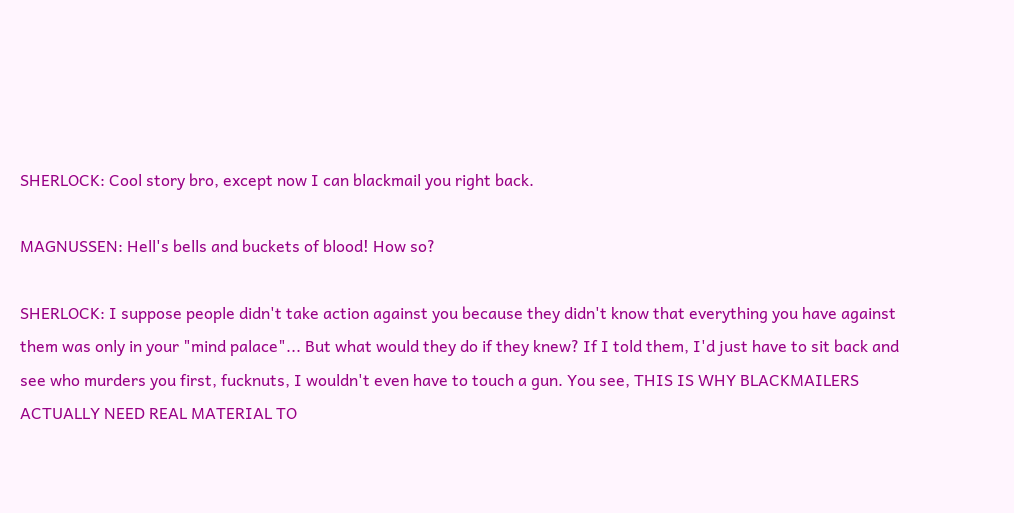SHERLOCK: Cool story bro, except now I can blackmail you right back.

MAGNUSSEN: Hell's bells and buckets of blood! How so?

SHERLOCK: I suppose people didn't take action against you because they didn't know that everything you have against them was only in your "mind palace"... But what would they do if they knew? If I told them, I'd just have to sit back and see who murders you first, fucknuts, I wouldn't even have to touch a gun. You see, THIS IS WHY BLACKMAILERS ACTUALLY NEED REAL MATERIAL TO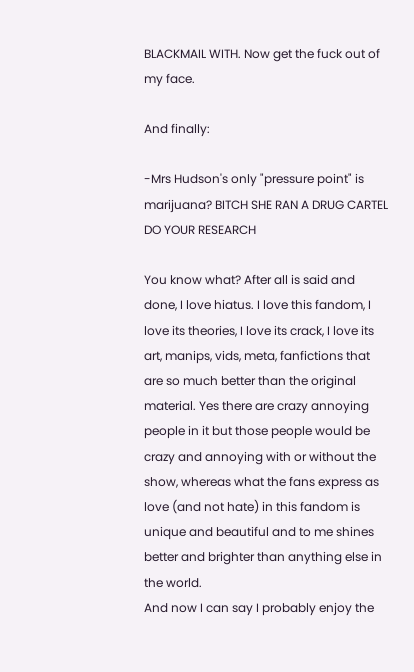BLACKMAIL WITH. Now get the fuck out of my face.

And finally:

-Mrs Hudson's only "pressure point" is marijuana? BITCH SHE RAN A DRUG CARTEL DO YOUR RESEARCH

You know what? After all is said and done, I love hiatus. I love this fandom, I love its theories, I love its crack, I love its art, manips, vids, meta, fanfictions that are so much better than the original material. Yes there are crazy annoying people in it but those people would be crazy and annoying with or without the show, whereas what the fans express as love (and not hate) in this fandom is unique and beautiful and to me shines better and brighter than anything else in the world.
And now I can say I probably enjoy the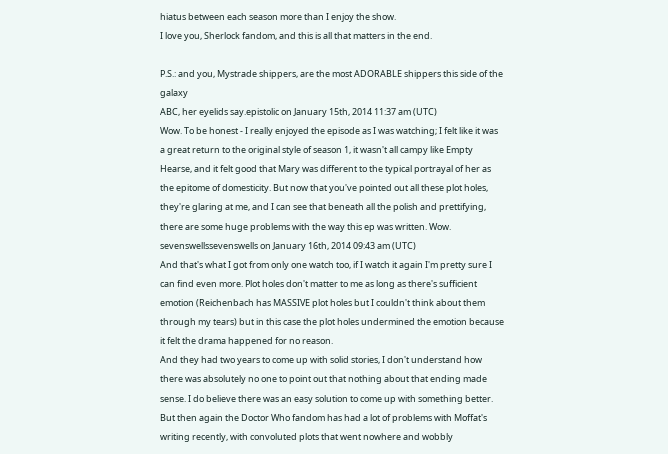hiatus between each season more than I enjoy the show.
I love you, Sherlock fandom, and this is all that matters in the end.

P.S.: and you, Mystrade shippers, are the most ADORABLE shippers this side of the galaxy
ABC, her eyelids say.epistolic on January 15th, 2014 11:37 am (UTC)
Wow. To be honest - I really enjoyed the episode as I was watching; I felt like it was a great return to the original style of season 1, it wasn't all campy like Empty Hearse, and it felt good that Mary was different to the typical portrayal of her as the epitome of domesticity. But now that you've pointed out all these plot holes, they're glaring at me, and I can see that beneath all the polish and prettifying, there are some huge problems with the way this ep was written. Wow.
sevenswellssevenswells on January 16th, 2014 09:43 am (UTC)
And that's what I got from only one watch too, if I watch it again I'm pretty sure I can find even more. Plot holes don't matter to me as long as there's sufficient emotion (Reichenbach has MASSIVE plot holes but I couldn't think about them through my tears) but in this case the plot holes undermined the emotion because it felt the drama happened for no reason.
And they had two years to come up with solid stories, I don't understand how there was absolutely no one to point out that nothing about that ending made sense. I do believe there was an easy solution to come up with something better.
But then again the Doctor Who fandom has had a lot of problems with Moffat's writing recently, with convoluted plots that went nowhere and wobbly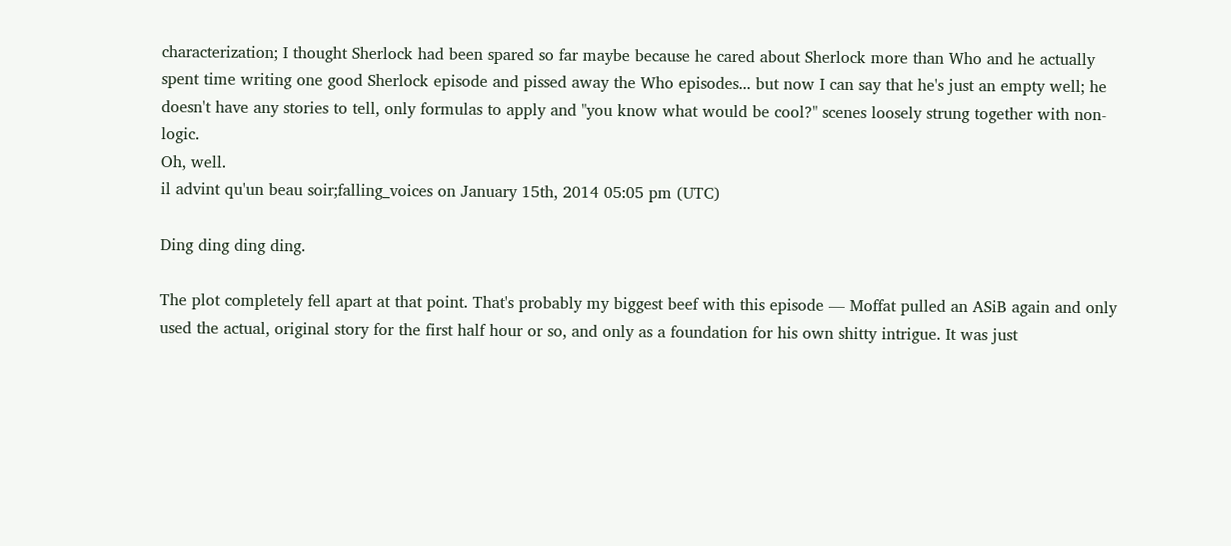characterization; I thought Sherlock had been spared so far maybe because he cared about Sherlock more than Who and he actually spent time writing one good Sherlock episode and pissed away the Who episodes... but now I can say that he's just an empty well; he doesn't have any stories to tell, only formulas to apply and "you know what would be cool?" scenes loosely strung together with non-logic.
Oh, well.
il advint qu'un beau soir;falling_voices on January 15th, 2014 05:05 pm (UTC)

Ding ding ding ding.

The plot completely fell apart at that point. That's probably my biggest beef with this episode — Moffat pulled an ASiB again and only used the actual, original story for the first half hour or so, and only as a foundation for his own shitty intrigue. It was just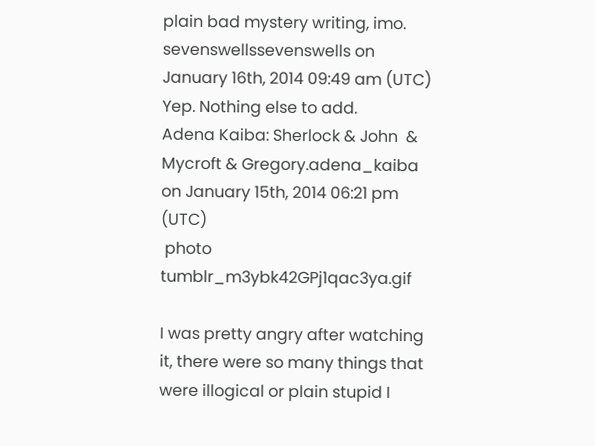plain bad mystery writing, imo.
sevenswellssevenswells on January 16th, 2014 09:49 am (UTC)
Yep. Nothing else to add.
Adena Kaiba: Sherlock & John  & Mycroft & Gregory.adena_kaiba on January 15th, 2014 06:21 pm (UTC)
 photo tumblr_m3ybk42GPj1qac3ya.gif

I was pretty angry after watching it, there were so many things that were illogical or plain stupid I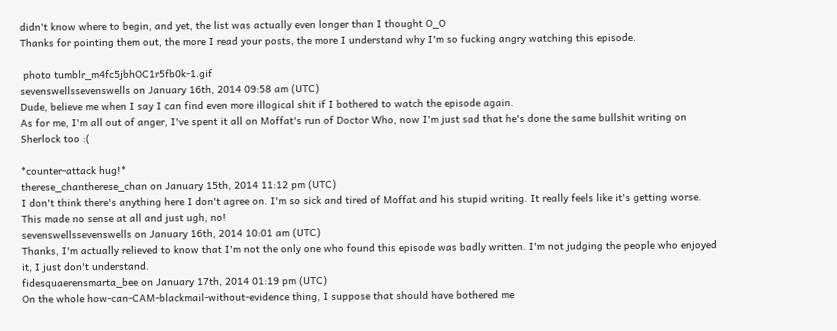didn't know where to begin, and yet, the list was actually even longer than I thought O_O
Thanks for pointing them out, the more I read your posts, the more I understand why I'm so fucking angry watching this episode.

 photo tumblr_m4fc5jbhOC1r5fb0k-1.gif
sevenswellssevenswells on January 16th, 2014 09:58 am (UTC)
Dude, believe me when I say I can find even more illogical shit if I bothered to watch the episode again.
As for me, I'm all out of anger, I've spent it all on Moffat's run of Doctor Who, now I'm just sad that he's done the same bullshit writing on Sherlock too :(

*counter-attack hug!*
therese_chantherese_chan on January 15th, 2014 11:12 pm (UTC)
I don't think there's anything here I don't agree on. I'm so sick and tired of Moffat and his stupid writing. It really feels like it's getting worse. This made no sense at all and just ugh, no!
sevenswellssevenswells on January 16th, 2014 10:01 am (UTC)
Thanks, I'm actually relieved to know that I'm not the only one who found this episode was badly written. I'm not judging the people who enjoyed it, I just don't understand.
fidesquaerensmarta_bee on January 17th, 2014 01:19 pm (UTC)
On the whole how-can-CAM-blackmail-without-evidence thing, I suppose that should have bothered me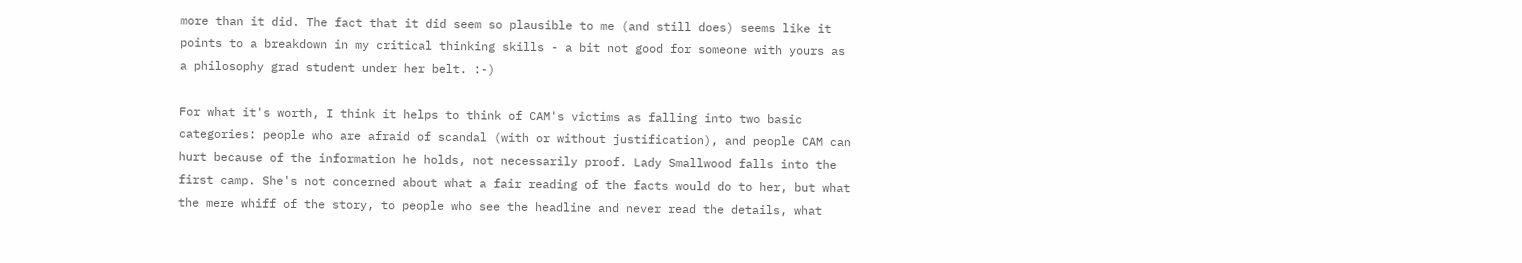more than it did. The fact that it did seem so plausible to me (and still does) seems like it points to a breakdown in my critical thinking skills - a bit not good for someone with yours as a philosophy grad student under her belt. :-)

For what it's worth, I think it helps to think of CAM's victims as falling into two basic categories: people who are afraid of scandal (with or without justification), and people CAM can hurt because of the information he holds, not necessarily proof. Lady Smallwood falls into the first camp. She's not concerned about what a fair reading of the facts would do to her, but what the mere whiff of the story, to people who see the headline and never read the details, what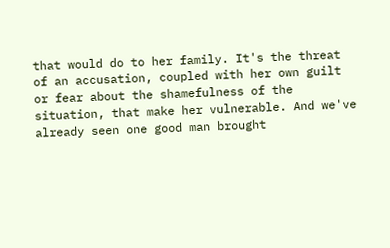that would do to her family. It's the threat of an accusation, coupled with her own guilt or fear about the shamefulness of the situation, that make her vulnerable. And we've already seen one good man brought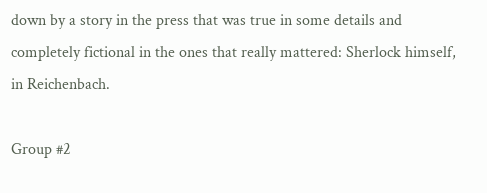down by a story in the press that was true in some details and completely fictional in the ones that really mattered: Sherlock himself, in Reichenbach.

Group #2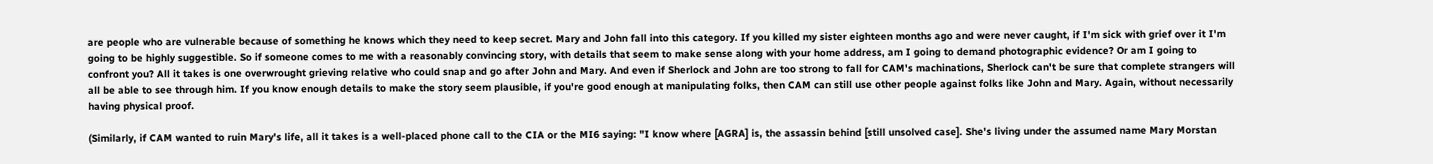are people who are vulnerable because of something he knows which they need to keep secret. Mary and John fall into this category. If you killed my sister eighteen months ago and were never caught, if I'm sick with grief over it I'm going to be highly suggestible. So if someone comes to me with a reasonably convincing story, with details that seem to make sense along with your home address, am I going to demand photographic evidence? Or am I going to confront you? All it takes is one overwrought grieving relative who could snap and go after John and Mary. And even if Sherlock and John are too strong to fall for CAM's machinations, Sherlock can't be sure that complete strangers will all be able to see through him. If you know enough details to make the story seem plausible, if you're good enough at manipulating folks, then CAM can still use other people against folks like John and Mary. Again, without necessarily having physical proof.

(Similarly, if CAM wanted to ruin Mary's life, all it takes is a well-placed phone call to the CIA or the MI6 saying: "I know where [AGRA] is, the assassin behind [still unsolved case]. She's living under the assumed name Mary Morstan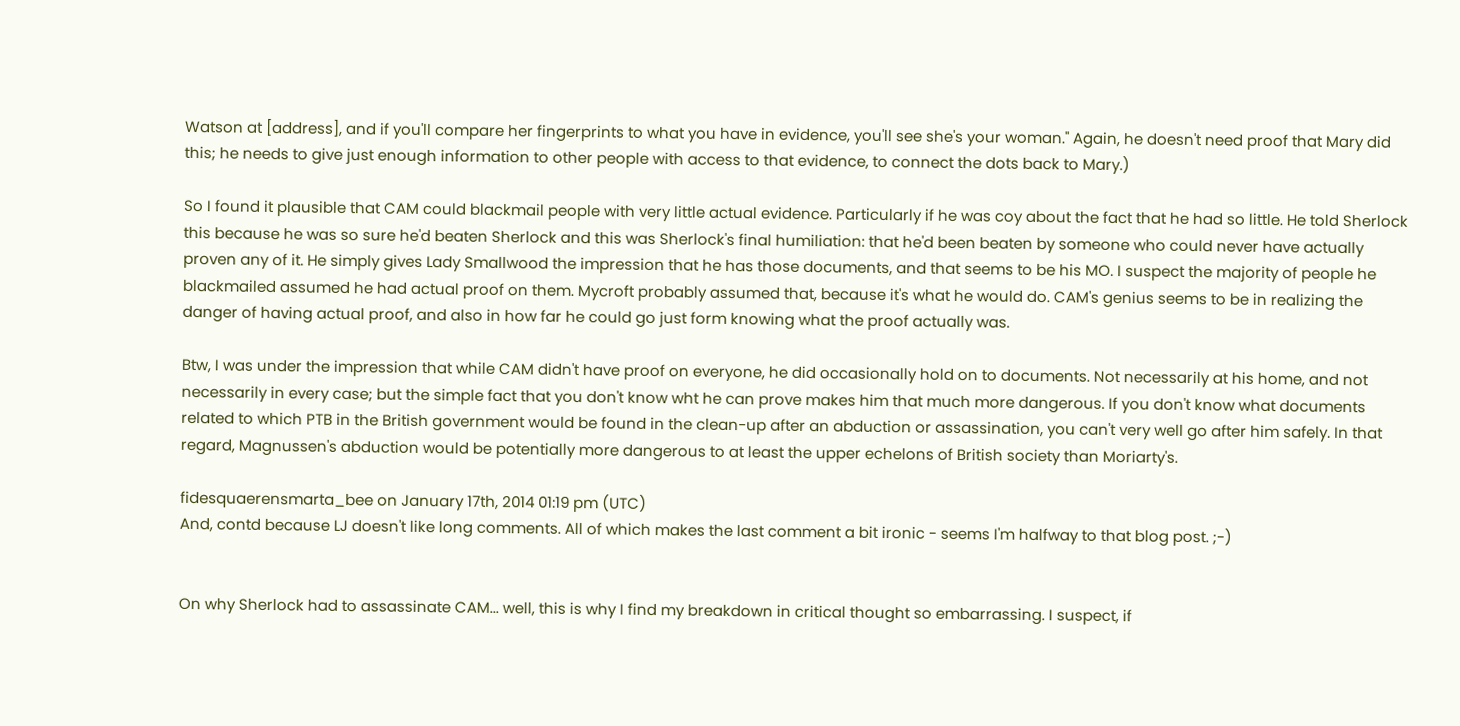Watson at [address], and if you'll compare her fingerprints to what you have in evidence, you'll see she's your woman." Again, he doesn't need proof that Mary did this; he needs to give just enough information to other people with access to that evidence, to connect the dots back to Mary.)

So I found it plausible that CAM could blackmail people with very little actual evidence. Particularly if he was coy about the fact that he had so little. He told Sherlock this because he was so sure he'd beaten Sherlock and this was Sherlock's final humiliation: that he'd been beaten by someone who could never have actually proven any of it. He simply gives Lady Smallwood the impression that he has those documents, and that seems to be his MO. I suspect the majority of people he blackmailed assumed he had actual proof on them. Mycroft probably assumed that, because it's what he would do. CAM's genius seems to be in realizing the danger of having actual proof, and also in how far he could go just form knowing what the proof actually was.

Btw, I was under the impression that while CAM didn't have proof on everyone, he did occasionally hold on to documents. Not necessarily at his home, and not necessarily in every case; but the simple fact that you don't know wht he can prove makes him that much more dangerous. If you don't know what documents related to which PTB in the British government would be found in the clean-up after an abduction or assassination, you can't very well go after him safely. In that regard, Magnussen's abduction would be potentially more dangerous to at least the upper echelons of British society than Moriarty's.

fidesquaerensmarta_bee on January 17th, 2014 01:19 pm (UTC)
And, contd because LJ doesn't like long comments. All of which makes the last comment a bit ironic - seems I'm halfway to that blog post. ;-)


On why Sherlock had to assassinate CAM... well, this is why I find my breakdown in critical thought so embarrassing. I suspect, if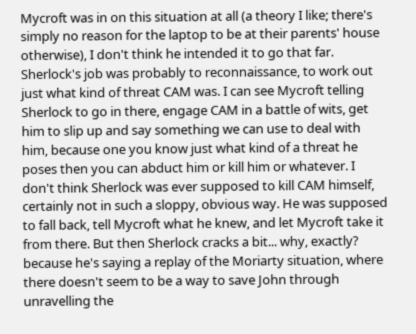Mycroft was in on this situation at all (a theory I like; there's simply no reason for the laptop to be at their parents' house otherwise), I don't think he intended it to go that far. Sherlock's job was probably to reconnaissance, to work out just what kind of threat CAM was. I can see Mycroft telling Sherlock to go in there, engage CAM in a battle of wits, get him to slip up and say something we can use to deal with him, because one you know just what kind of a threat he poses then you can abduct him or kill him or whatever. I don't think Sherlock was ever supposed to kill CAM himself, certainly not in such a sloppy, obvious way. He was supposed to fall back, tell Mycroft what he knew, and let Mycroft take it from there. But then Sherlock cracks a bit... why, exactly? because he's saying a replay of the Moriarty situation, where there doesn't seem to be a way to save John through unravelling the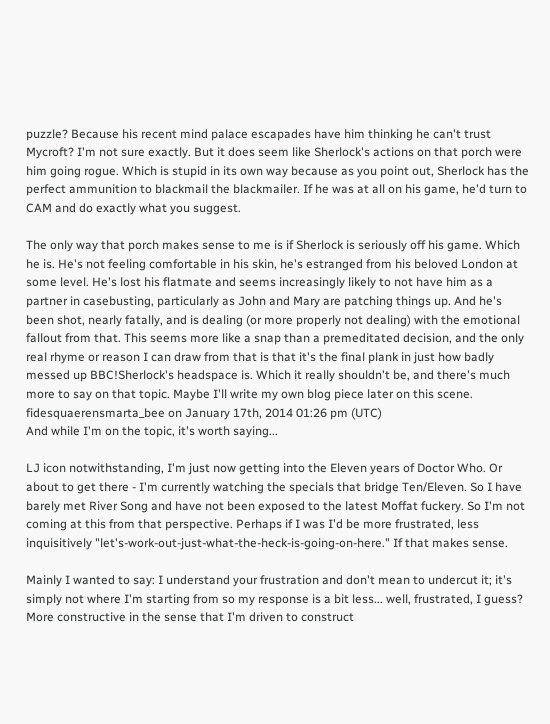puzzle? Because his recent mind palace escapades have him thinking he can't trust Mycroft? I'm not sure exactly. But it does seem like Sherlock's actions on that porch were him going rogue. Which is stupid in its own way because as you point out, Sherlock has the perfect ammunition to blackmail the blackmailer. If he was at all on his game, he'd turn to CAM and do exactly what you suggest.

The only way that porch makes sense to me is if Sherlock is seriously off his game. Which he is. He's not feeling comfortable in his skin, he's estranged from his beloved London at some level. He's lost his flatmate and seems increasingly likely to not have him as a partner in casebusting, particularly as John and Mary are patching things up. And he's been shot, nearly fatally, and is dealing (or more properly not dealing) with the emotional fallout from that. This seems more like a snap than a premeditated decision, and the only real rhyme or reason I can draw from that is that it's the final plank in just how badly messed up BBC!Sherlock's headspace is. Which it really shouldn't be, and there's much more to say on that topic. Maybe I'll write my own blog piece later on this scene.
fidesquaerensmarta_bee on January 17th, 2014 01:26 pm (UTC)
And while I'm on the topic, it's worth saying...

LJ icon notwithstanding, I'm just now getting into the Eleven years of Doctor Who. Or about to get there - I'm currently watching the specials that bridge Ten/Eleven. So I have barely met River Song and have not been exposed to the latest Moffat fuckery. So I'm not coming at this from that perspective. Perhaps if I was I'd be more frustrated, less inquisitively "let's-work-out-just-what-the-heck-is-going-on-here." If that makes sense.

Mainly I wanted to say: I understand your frustration and don't mean to undercut it; it's simply not where I'm starting from so my response is a bit less... well, frustrated, I guess? More constructive in the sense that I'm driven to construct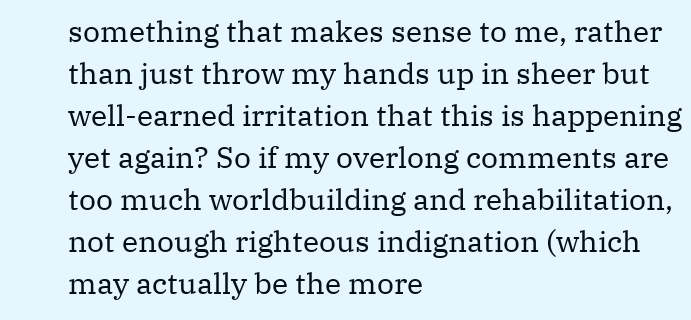something that makes sense to me, rather than just throw my hands up in sheer but well-earned irritation that this is happening yet again? So if my overlong comments are too much worldbuilding and rehabilitation, not enough righteous indignation (which may actually be the more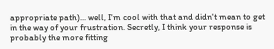appropriate path)... well, I'm cool with that and didn't mean to get in the way of your frustration. Secretly, I think your response is probably the more fitting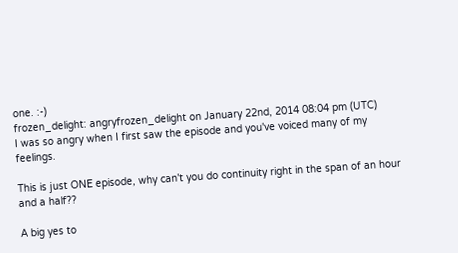one. :-)
frozen_delight: angryfrozen_delight on January 22nd, 2014 08:04 pm (UTC)
I was so angry when I first saw the episode and you've voiced many of my feelings.

This is just ONE episode, why can't you do continuity right in the span of an hour and a half??

A big yes to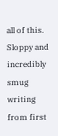all of this.
Sloppy and incredibly smug writing from first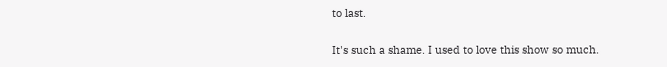to last.

It's such a shame. I used to love this show so much.